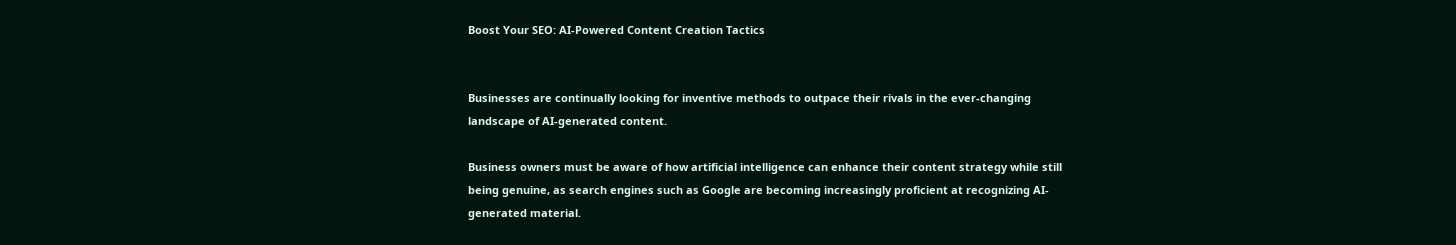Boost Your SEO: AI-Powered Content Creation Tactics


Businesses are continually looking for inventive methods to outpace their rivals in the ever-changing landscape of AI-generated content.

Business owners must be aware of how artificial intelligence can enhance their content strategy while still being genuine, as search engines such as Google are becoming increasingly proficient at recognizing AI-generated material.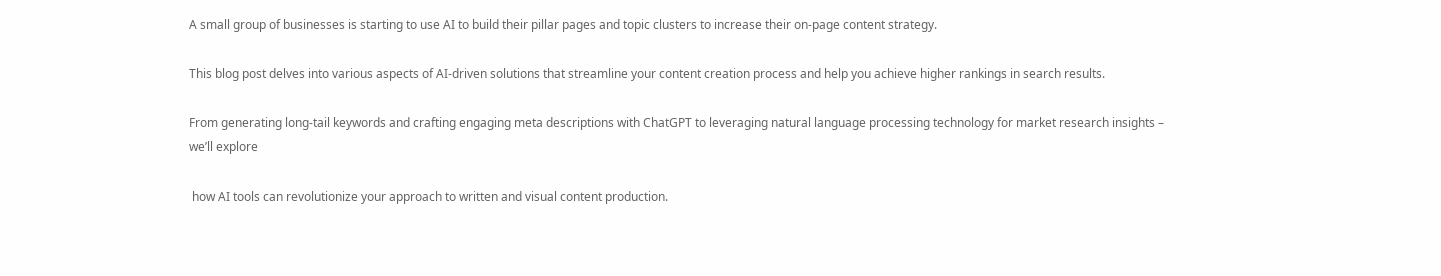A small group of businesses is starting to use AI to build their pillar pages and topic clusters to increase their on-page content strategy.

This blog post delves into various aspects of AI-driven solutions that streamline your content creation process and help you achieve higher rankings in search results.

From generating long-tail keywords and crafting engaging meta descriptions with ChatGPT to leveraging natural language processing technology for market research insights – we’ll explore

 how AI tools can revolutionize your approach to written and visual content production.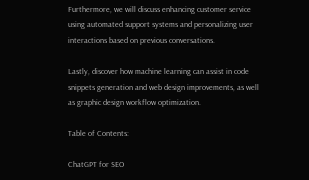Furthermore, we will discuss enhancing customer service using automated support systems and personalizing user interactions based on previous conversations.

Lastly, discover how machine learning can assist in code snippets generation and web design improvements, as well as graphic design workflow optimization.

Table of Contents:

ChatGPT for SEO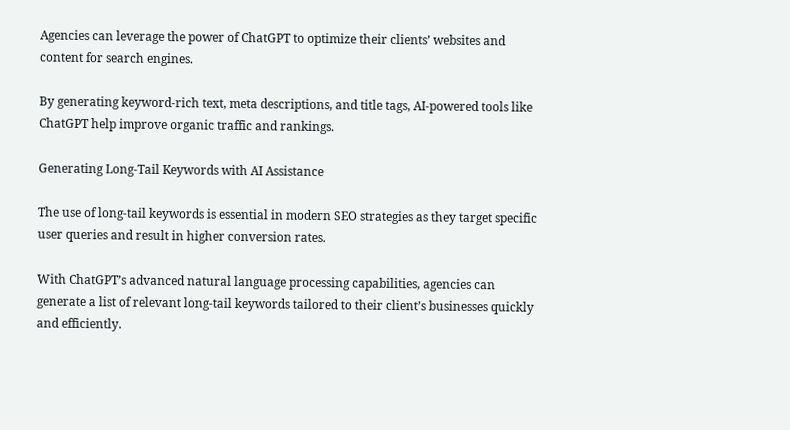Agencies can leverage the power of ChatGPT to optimize their clients’ websites and content for search engines.

By generating keyword-rich text, meta descriptions, and title tags, AI-powered tools like ChatGPT help improve organic traffic and rankings.

Generating Long-Tail Keywords with AI Assistance

The use of long-tail keywords is essential in modern SEO strategies as they target specific user queries and result in higher conversion rates.

With ChatGPT’s advanced natural language processing capabilities, agencies can generate a list of relevant long-tail keywords tailored to their client’s businesses quickly and efficiently.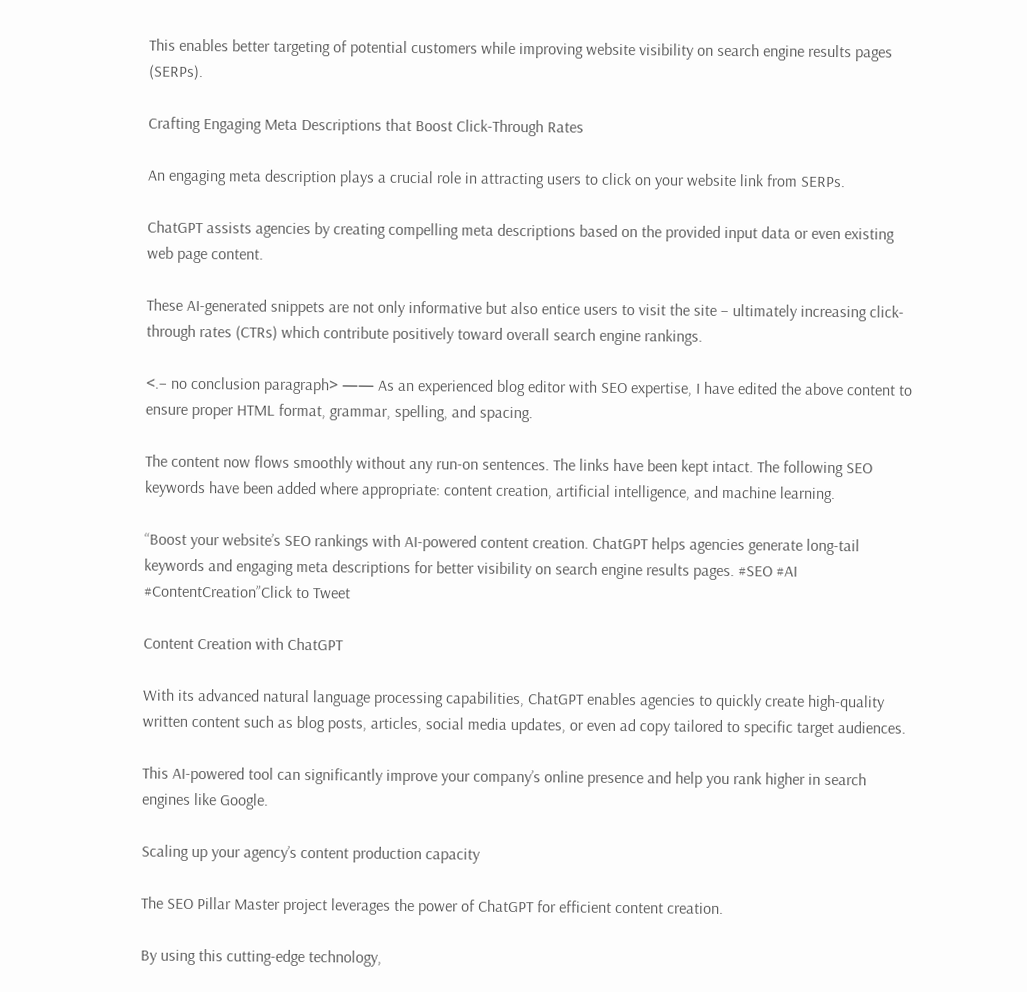This enables better targeting of potential customers while improving website visibility on search engine results pages (SERPs).

Crafting Engaging Meta Descriptions that Boost Click-Through Rates

An engaging meta description plays a crucial role in attracting users to click on your website link from SERPs.

ChatGPT assists agencies by creating compelling meta descriptions based on the provided input data or even existing web page content.

These AI-generated snippets are not only informative but also entice users to visit the site – ultimately increasing click-through rates (CTRs) which contribute positively toward overall search engine rankings.

<.– no conclusion paragraph> —— As an experienced blog editor with SEO expertise, I have edited the above content to ensure proper HTML format, grammar, spelling, and spacing.

The content now flows smoothly without any run-on sentences. The links have been kept intact. The following SEO keywords have been added where appropriate: content creation, artificial intelligence, and machine learning.

“Boost your website’s SEO rankings with AI-powered content creation. ChatGPT helps agencies generate long-tail keywords and engaging meta descriptions for better visibility on search engine results pages. #SEO #AI #ContentCreation”Click to Tweet

Content Creation with ChatGPT

With its advanced natural language processing capabilities, ChatGPT enables agencies to quickly create high-quality written content such as blog posts, articles, social media updates, or even ad copy tailored to specific target audiences.

This AI-powered tool can significantly improve your company’s online presence and help you rank higher in search engines like Google.

Scaling up your agency’s content production capacity

The SEO Pillar Master project leverages the power of ChatGPT for efficient content creation.

By using this cutting-edge technology,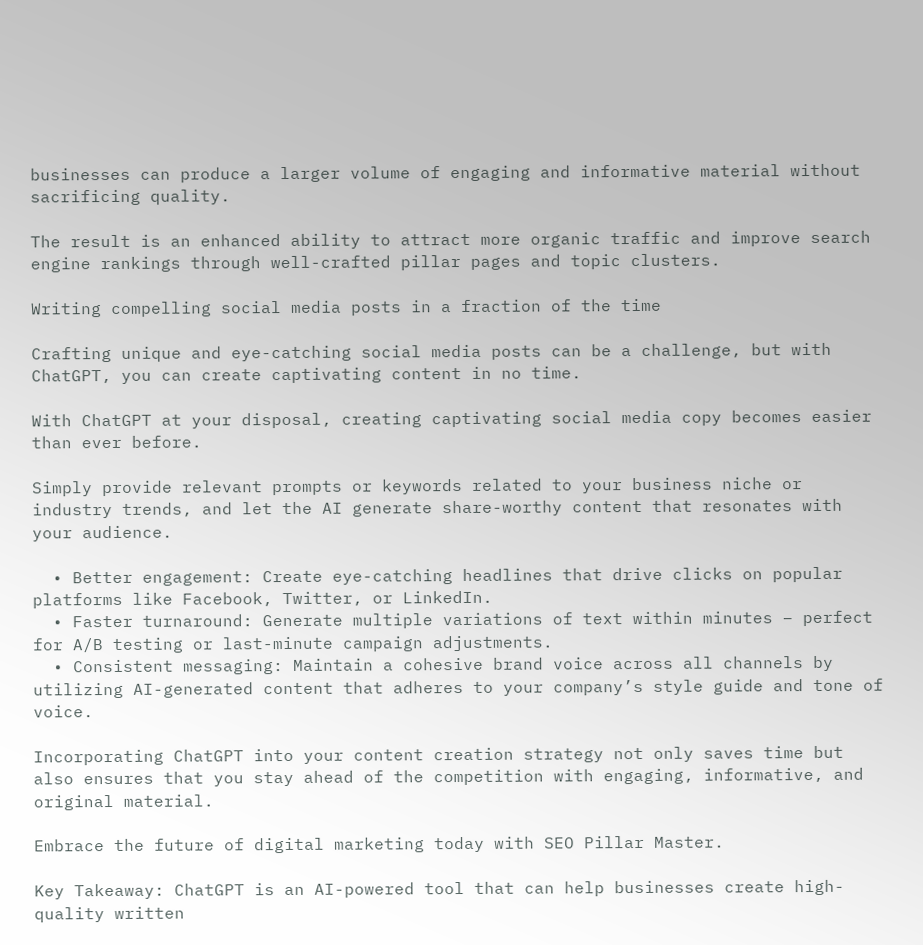businesses can produce a larger volume of engaging and informative material without sacrificing quality.

The result is an enhanced ability to attract more organic traffic and improve search engine rankings through well-crafted pillar pages and topic clusters.

Writing compelling social media posts in a fraction of the time

Crafting unique and eye-catching social media posts can be a challenge, but with ChatGPT, you can create captivating content in no time.

With ChatGPT at your disposal, creating captivating social media copy becomes easier than ever before.

Simply provide relevant prompts or keywords related to your business niche or industry trends, and let the AI generate share-worthy content that resonates with your audience.

  • Better engagement: Create eye-catching headlines that drive clicks on popular platforms like Facebook, Twitter, or LinkedIn.
  • Faster turnaround: Generate multiple variations of text within minutes – perfect for A/B testing or last-minute campaign adjustments.
  • Consistent messaging: Maintain a cohesive brand voice across all channels by utilizing AI-generated content that adheres to your company’s style guide and tone of voice.

Incorporating ChatGPT into your content creation strategy not only saves time but also ensures that you stay ahead of the competition with engaging, informative, and original material.

Embrace the future of digital marketing today with SEO Pillar Master.

Key Takeaway: ChatGPT is an AI-powered tool that can help businesses create high-quality written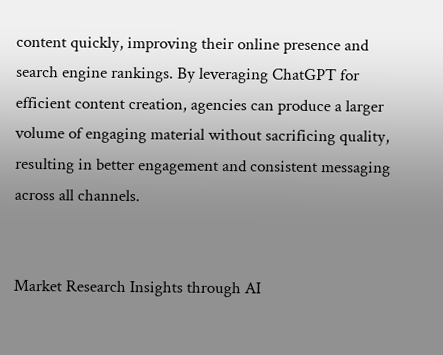content quickly, improving their online presence and search engine rankings. By leveraging ChatGPT for efficient content creation, agencies can produce a larger volume of engaging material without sacrificing quality, resulting in better engagement and consistent messaging across all channels.


Market Research Insights through AI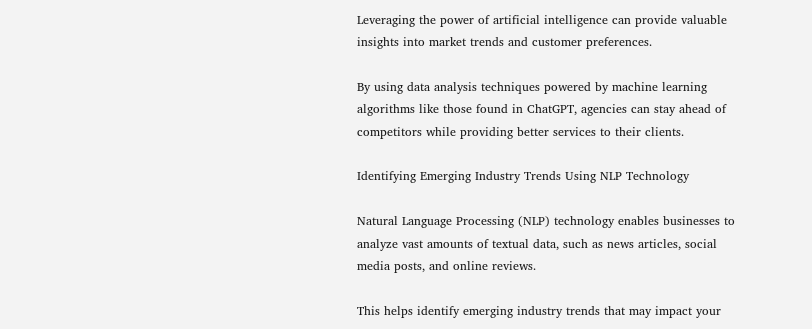Leveraging the power of artificial intelligence can provide valuable insights into market trends and customer preferences.

By using data analysis techniques powered by machine learning algorithms like those found in ChatGPT, agencies can stay ahead of competitors while providing better services to their clients.

Identifying Emerging Industry Trends Using NLP Technology

Natural Language Processing (NLP) technology enables businesses to analyze vast amounts of textual data, such as news articles, social media posts, and online reviews.

This helps identify emerging industry trends that may impact your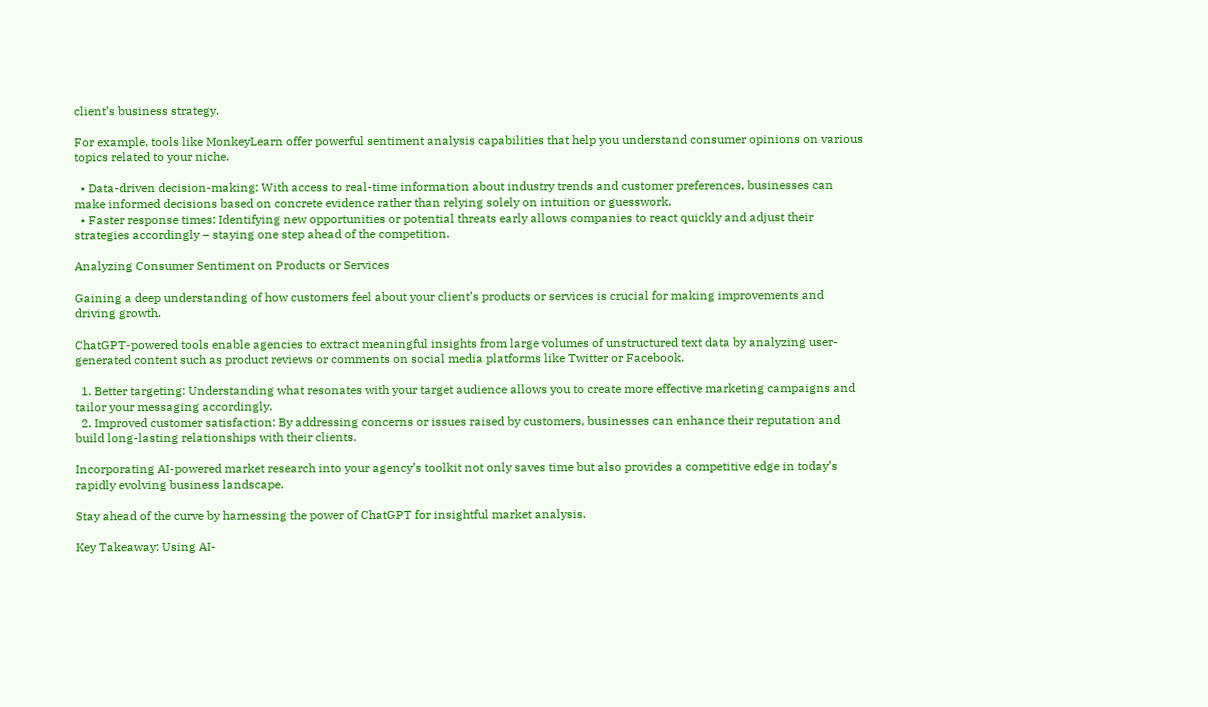client’s business strategy.

For example, tools like MonkeyLearn offer powerful sentiment analysis capabilities that help you understand consumer opinions on various topics related to your niche.

  • Data-driven decision-making: With access to real-time information about industry trends and customer preferences, businesses can make informed decisions based on concrete evidence rather than relying solely on intuition or guesswork.
  • Faster response times: Identifying new opportunities or potential threats early allows companies to react quickly and adjust their strategies accordingly – staying one step ahead of the competition.

Analyzing Consumer Sentiment on Products or Services

Gaining a deep understanding of how customers feel about your client’s products or services is crucial for making improvements and driving growth.

ChatGPT-powered tools enable agencies to extract meaningful insights from large volumes of unstructured text data by analyzing user-generated content such as product reviews or comments on social media platforms like Twitter or Facebook.

  1. Better targeting: Understanding what resonates with your target audience allows you to create more effective marketing campaigns and tailor your messaging accordingly.
  2. Improved customer satisfaction: By addressing concerns or issues raised by customers, businesses can enhance their reputation and build long-lasting relationships with their clients.

Incorporating AI-powered market research into your agency’s toolkit not only saves time but also provides a competitive edge in today’s rapidly evolving business landscape.

Stay ahead of the curve by harnessing the power of ChatGPT for insightful market analysis.

Key Takeaway: Using AI-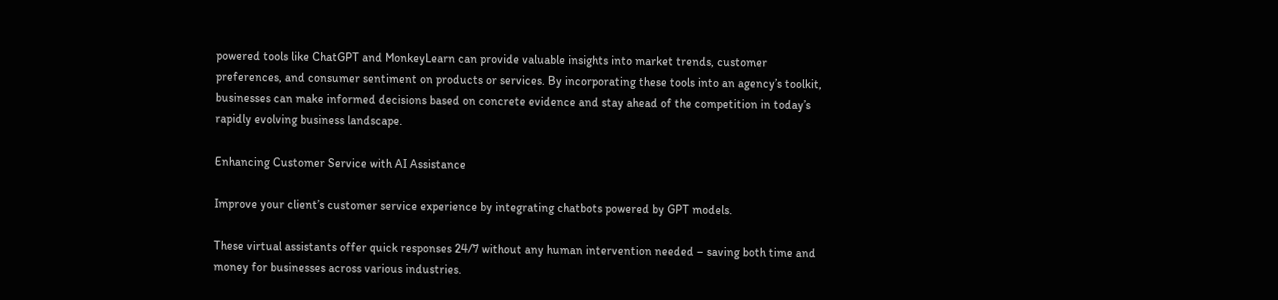powered tools like ChatGPT and MonkeyLearn can provide valuable insights into market trends, customer preferences, and consumer sentiment on products or services. By incorporating these tools into an agency’s toolkit, businesses can make informed decisions based on concrete evidence and stay ahead of the competition in today’s rapidly evolving business landscape.

Enhancing Customer Service with AI Assistance

Improve your client’s customer service experience by integrating chatbots powered by GPT models.

These virtual assistants offer quick responses 24/7 without any human intervention needed – saving both time and money for businesses across various industries.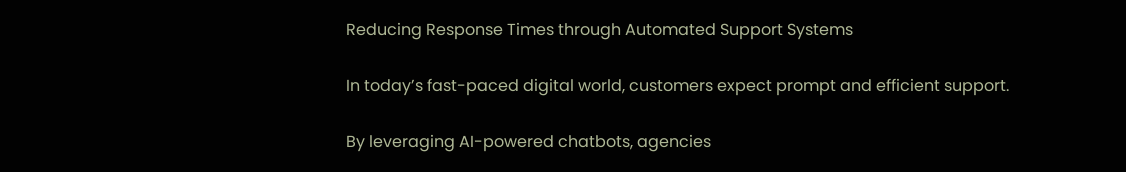Reducing Response Times through Automated Support Systems

In today’s fast-paced digital world, customers expect prompt and efficient support.

By leveraging AI-powered chatbots, agencies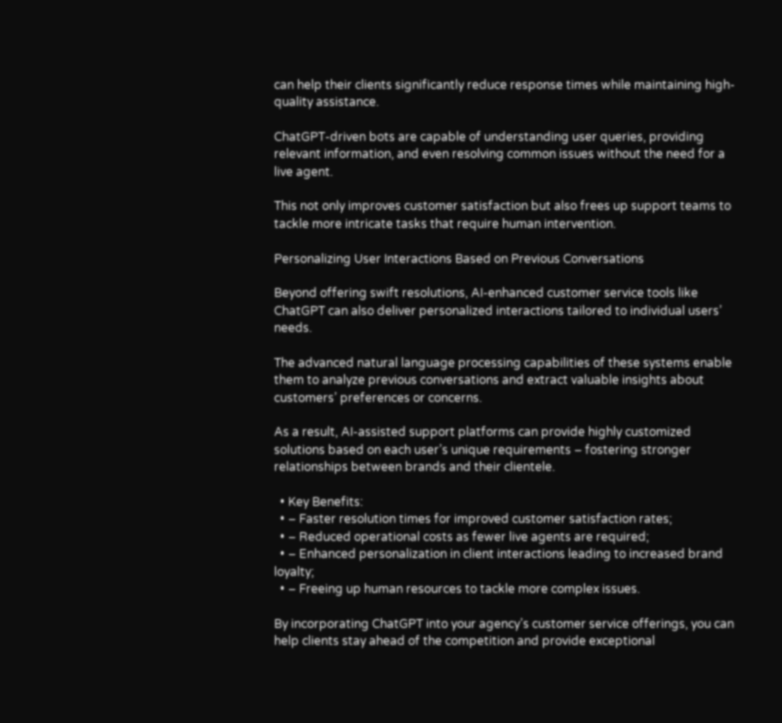can help their clients significantly reduce response times while maintaining high-quality assistance.

ChatGPT-driven bots are capable of understanding user queries, providing relevant information, and even resolving common issues without the need for a live agent.

This not only improves customer satisfaction but also frees up support teams to tackle more intricate tasks that require human intervention.

Personalizing User Interactions Based on Previous Conversations

Beyond offering swift resolutions, AI-enhanced customer service tools like ChatGPT can also deliver personalized interactions tailored to individual users’ needs.

The advanced natural language processing capabilities of these systems enable them to analyze previous conversations and extract valuable insights about customers’ preferences or concerns.

As a result, AI-assisted support platforms can provide highly customized solutions based on each user’s unique requirements – fostering stronger relationships between brands and their clientele.

  • Key Benefits:
  • – Faster resolution times for improved customer satisfaction rates;
  • – Reduced operational costs as fewer live agents are required;
  • – Enhanced personalization in client interactions leading to increased brand loyalty;
  • – Freeing up human resources to tackle more complex issues.

By incorporating ChatGPT into your agency’s customer service offerings, you can help clients stay ahead of the competition and provide exceptional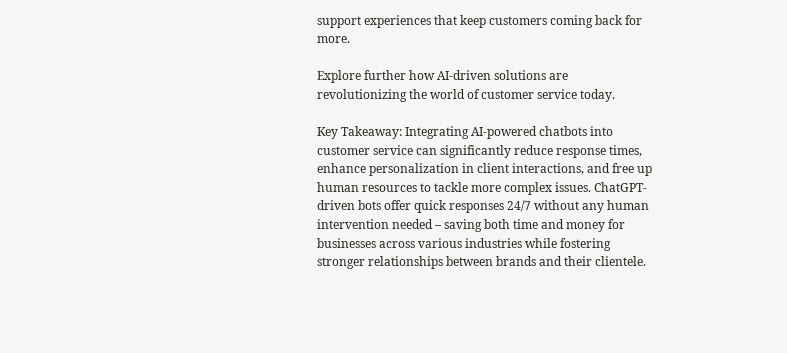support experiences that keep customers coming back for more.

Explore further how AI-driven solutions are revolutionizing the world of customer service today.

Key Takeaway: Integrating AI-powered chatbots into customer service can significantly reduce response times, enhance personalization in client interactions, and free up human resources to tackle more complex issues. ChatGPT-driven bots offer quick responses 24/7 without any human intervention needed – saving both time and money for businesses across various industries while fostering stronger relationships between brands and their clientele.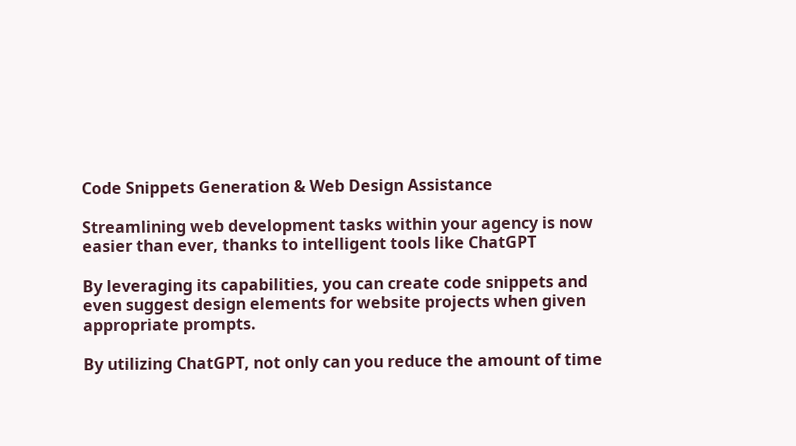Code Snippets Generation & Web Design Assistance

Streamlining web development tasks within your agency is now easier than ever, thanks to intelligent tools like ChatGPT

By leveraging its capabilities, you can create code snippets and even suggest design elements for website projects when given appropriate prompts.

By utilizing ChatGPT, not only can you reduce the amount of time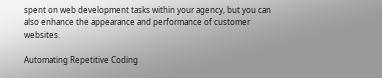spent on web development tasks within your agency, but you can also enhance the appearance and performance of customer websites.

Automating Repetitive Coding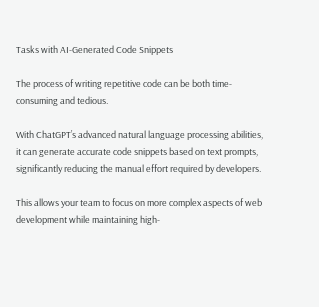Tasks with AI-Generated Code Snippets

The process of writing repetitive code can be both time-consuming and tedious.

With ChatGPT’s advanced natural language processing abilities, it can generate accurate code snippets based on text prompts, significantly reducing the manual effort required by developers.

This allows your team to focus on more complex aspects of web development while maintaining high-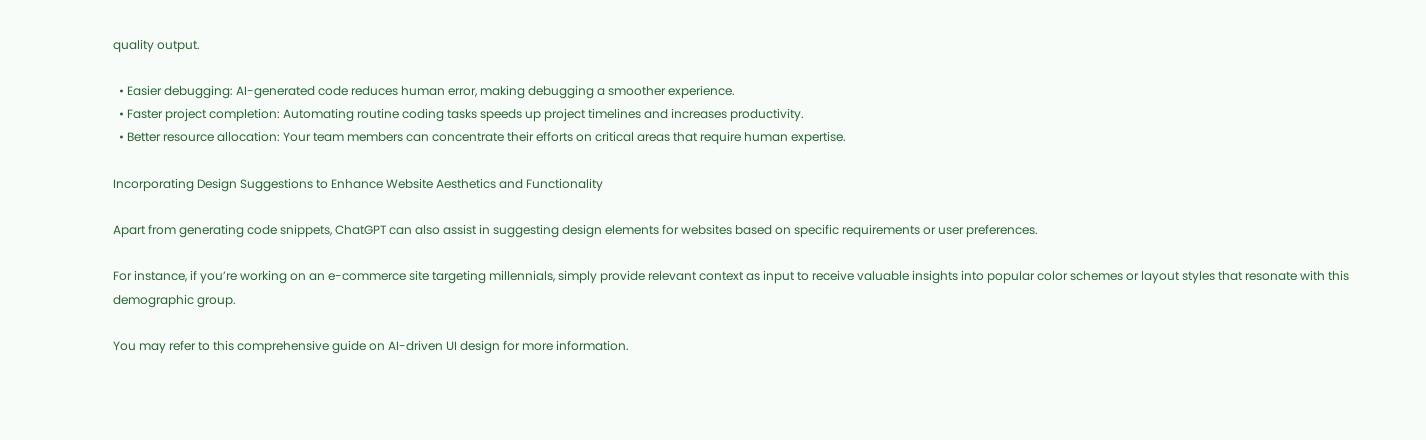quality output.

  • Easier debugging: AI-generated code reduces human error, making debugging a smoother experience.
  • Faster project completion: Automating routine coding tasks speeds up project timelines and increases productivity.
  • Better resource allocation: Your team members can concentrate their efforts on critical areas that require human expertise.

Incorporating Design Suggestions to Enhance Website Aesthetics and Functionality

Apart from generating code snippets, ChatGPT can also assist in suggesting design elements for websites based on specific requirements or user preferences.

For instance, if you’re working on an e-commerce site targeting millennials, simply provide relevant context as input to receive valuable insights into popular color schemes or layout styles that resonate with this demographic group.

You may refer to this comprehensive guide on AI-driven UI design for more information.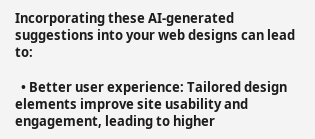Incorporating these AI-generated suggestions into your web designs can lead to:

  • Better user experience: Tailored design elements improve site usability and engagement, leading to higher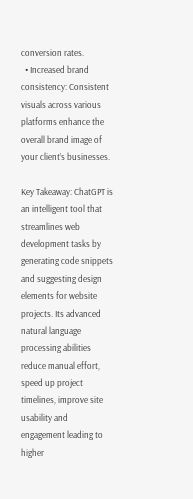conversion rates.
  • Increased brand consistency: Consistent visuals across various platforms enhance the overall brand image of your client’s businesses.

Key Takeaway: ChatGPT is an intelligent tool that streamlines web development tasks by generating code snippets and suggesting design elements for website projects. Its advanced natural language processing abilities reduce manual effort, speed up project timelines, improve site usability and engagement leading to higher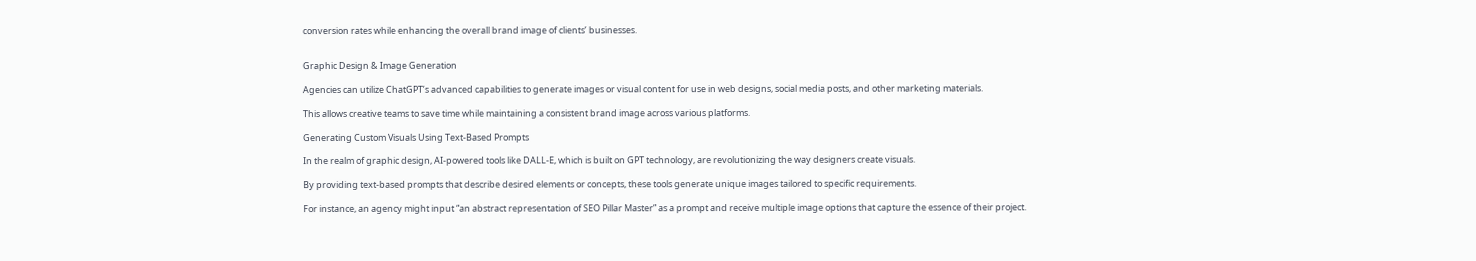conversion rates while enhancing the overall brand image of clients’ businesses.


Graphic Design & Image Generation

Agencies can utilize ChatGPT’s advanced capabilities to generate images or visual content for use in web designs, social media posts, and other marketing materials.

This allows creative teams to save time while maintaining a consistent brand image across various platforms.

Generating Custom Visuals Using Text-Based Prompts

In the realm of graphic design, AI-powered tools like DALL-E, which is built on GPT technology, are revolutionizing the way designers create visuals.

By providing text-based prompts that describe desired elements or concepts, these tools generate unique images tailored to specific requirements.

For instance, an agency might input “an abstract representation of SEO Pillar Master” as a prompt and receive multiple image options that capture the essence of their project.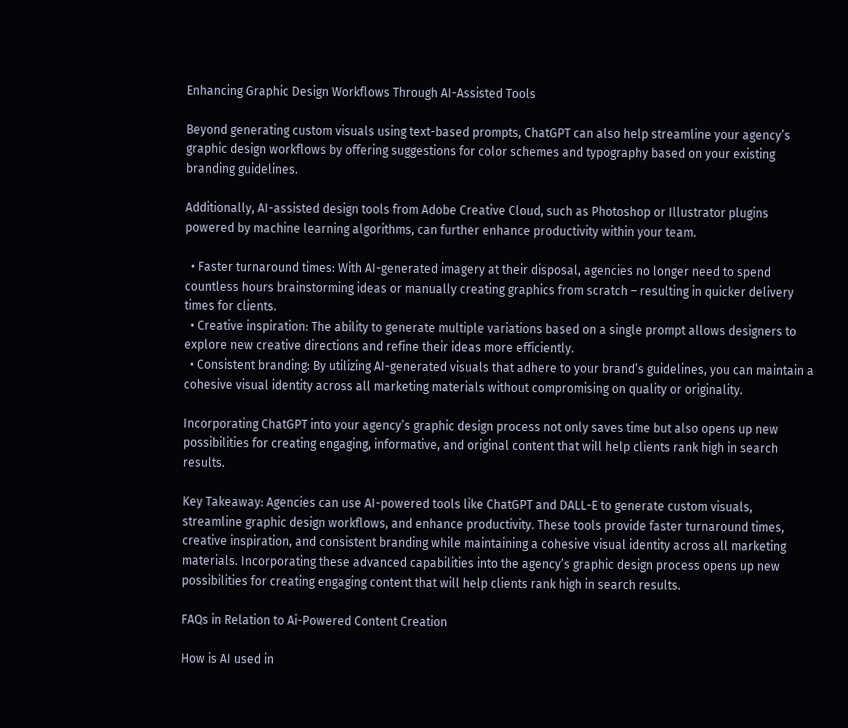Enhancing Graphic Design Workflows Through AI-Assisted Tools

Beyond generating custom visuals using text-based prompts, ChatGPT can also help streamline your agency’s graphic design workflows by offering suggestions for color schemes and typography based on your existing branding guidelines.

Additionally, AI-assisted design tools from Adobe Creative Cloud, such as Photoshop or Illustrator plugins powered by machine learning algorithms, can further enhance productivity within your team.

  • Faster turnaround times: With AI-generated imagery at their disposal, agencies no longer need to spend countless hours brainstorming ideas or manually creating graphics from scratch – resulting in quicker delivery times for clients.
  • Creative inspiration: The ability to generate multiple variations based on a single prompt allows designers to explore new creative directions and refine their ideas more efficiently.
  • Consistent branding: By utilizing AI-generated visuals that adhere to your brand’s guidelines, you can maintain a cohesive visual identity across all marketing materials without compromising on quality or originality.

Incorporating ChatGPT into your agency’s graphic design process not only saves time but also opens up new possibilities for creating engaging, informative, and original content that will help clients rank high in search results.

Key Takeaway: Agencies can use AI-powered tools like ChatGPT and DALL-E to generate custom visuals, streamline graphic design workflows, and enhance productivity. These tools provide faster turnaround times, creative inspiration, and consistent branding while maintaining a cohesive visual identity across all marketing materials. Incorporating these advanced capabilities into the agency’s graphic design process opens up new possibilities for creating engaging content that will help clients rank high in search results.

FAQs in Relation to Ai-Powered Content Creation

How is AI used in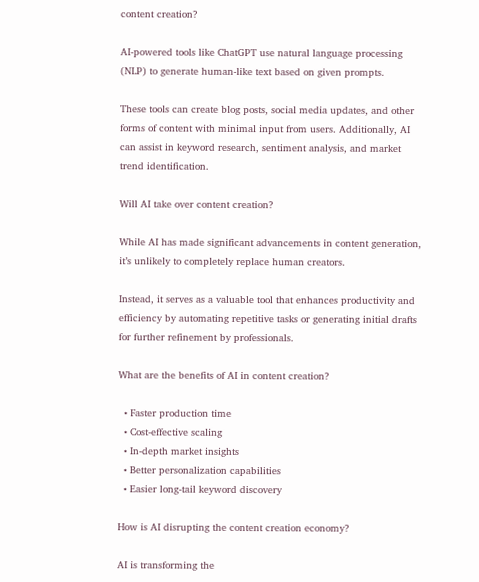content creation?

AI-powered tools like ChatGPT use natural language processing (NLP) to generate human-like text based on given prompts.

These tools can create blog posts, social media updates, and other forms of content with minimal input from users. Additionally, AI can assist in keyword research, sentiment analysis, and market trend identification.

Will AI take over content creation?

While AI has made significant advancements in content generation, it’s unlikely to completely replace human creators.

Instead, it serves as a valuable tool that enhances productivity and efficiency by automating repetitive tasks or generating initial drafts for further refinement by professionals.

What are the benefits of AI in content creation?

  • Faster production time
  • Cost-effective scaling
  • In-depth market insights
  • Better personalization capabilities
  • Easier long-tail keyword discovery

How is AI disrupting the content creation economy?

AI is transforming the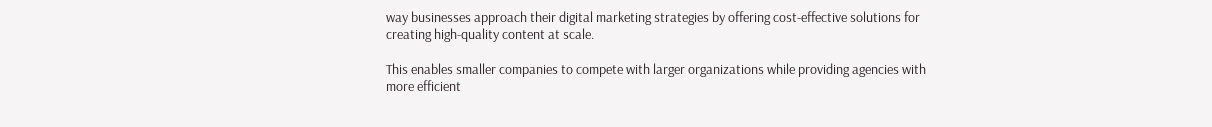way businesses approach their digital marketing strategies by offering cost-effective solutions for creating high-quality content at scale.

This enables smaller companies to compete with larger organizations while providing agencies with more efficient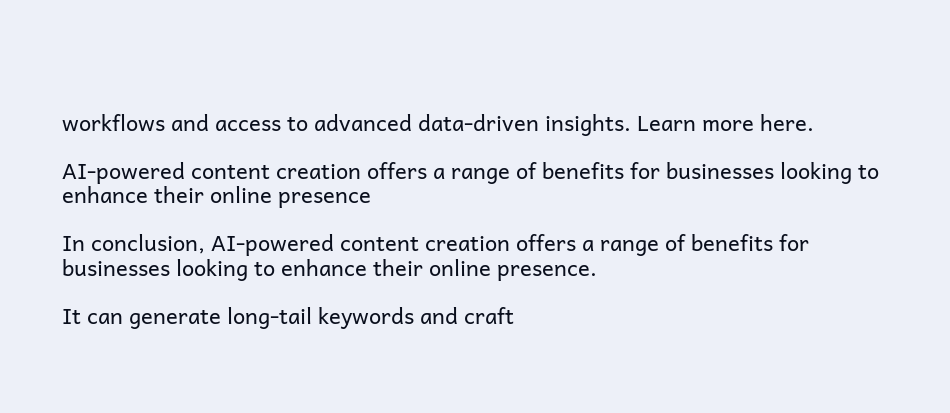workflows and access to advanced data-driven insights. Learn more here.

AI-powered content creation offers a range of benefits for businesses looking to enhance their online presence

In conclusion, AI-powered content creation offers a range of benefits for businesses looking to enhance their online presence.

It can generate long-tail keywords and craft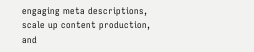engaging meta descriptions, scale up content production, and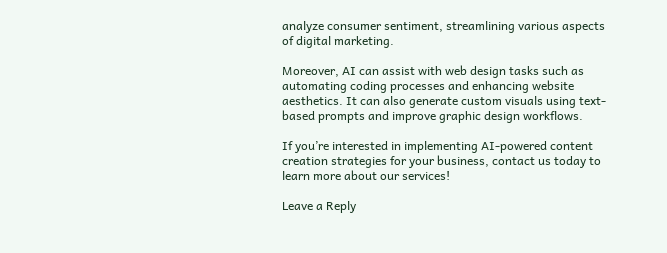analyze consumer sentiment, streamlining various aspects of digital marketing.

Moreover, AI can assist with web design tasks such as automating coding processes and enhancing website aesthetics. It can also generate custom visuals using text-based prompts and improve graphic design workflows.

If you’re interested in implementing AI-powered content creation strategies for your business, contact us today to learn more about our services!

Leave a Reply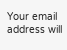Your email address will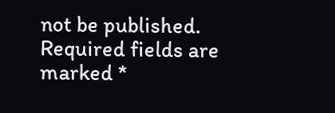not be published. Required fields are marked *